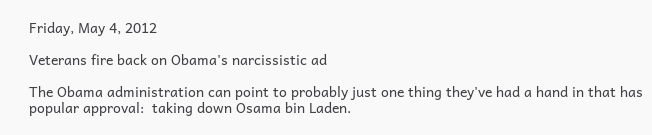Friday, May 4, 2012

Veterans fire back on Obama's narcissistic ad

The Obama administration can point to probably just one thing they've had a hand in that has popular approval:  taking down Osama bin Laden.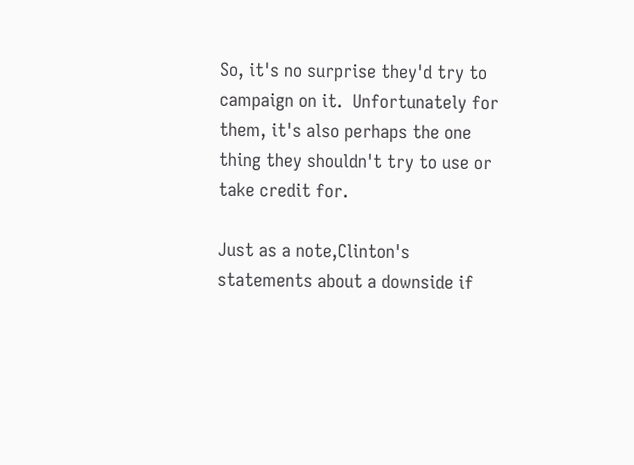So, it's no surprise they'd try to campaign on it.  Unfortunately for them, it's also perhaps the one thing they shouldn't try to use or take credit for.

Just as a note,Clinton's statements about a downside if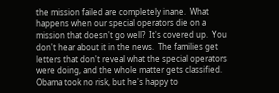the mission failed are completely inane.  What happens when our special operators die on a mission that doesn't go well?  It's covered up.  You don't hear about it in the news.  The families get letters that don't reveal what the special operators were doing, and the whole matter gets classified.  Obama took no risk, but he's happy to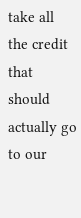take all the credit that should actually go to our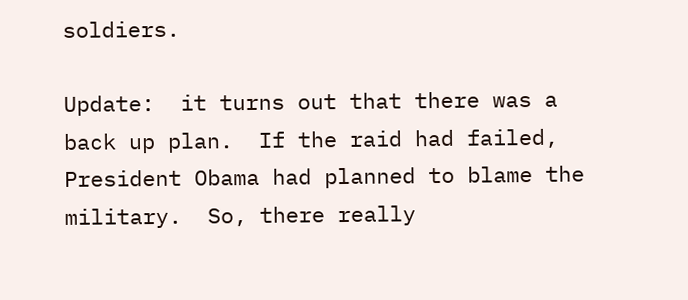soldiers.

Update:  it turns out that there was a back up plan.  If the raid had failed, President Obama had planned to blame the military.  So, there really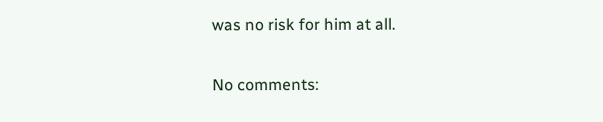was no risk for him at all.

No comments: